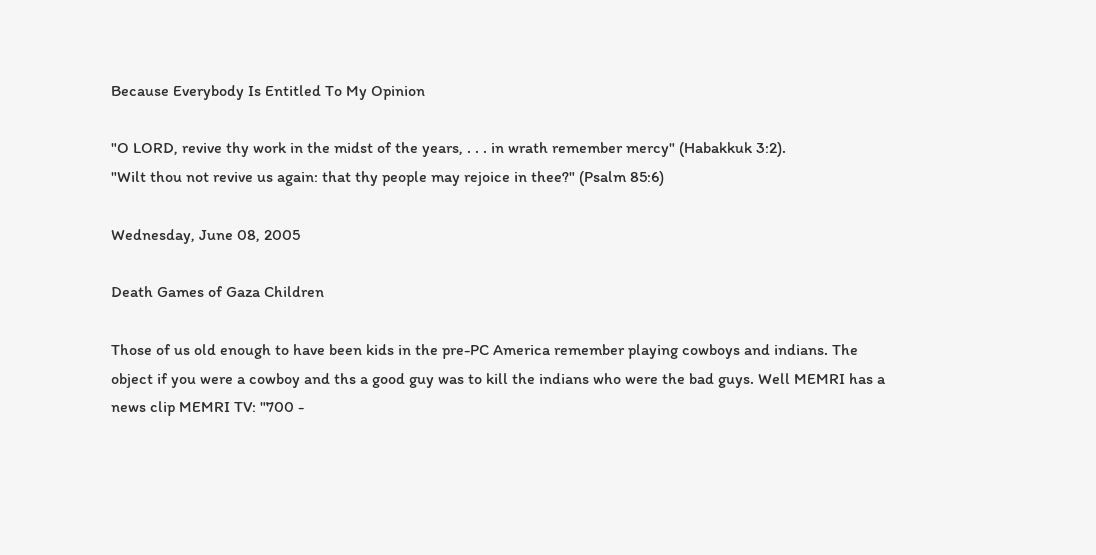Because Everybody Is Entitled To My Opinion

"O LORD, revive thy work in the midst of the years, . . . in wrath remember mercy" (Habakkuk 3:2).
"Wilt thou not revive us again: that thy people may rejoice in thee?" (Psalm 85:6)

Wednesday, June 08, 2005

Death Games of Gaza Children

Those of us old enough to have been kids in the pre-PC America remember playing cowboys and indians. The object if you were a cowboy and ths a good guy was to kill the indians who were the bad guys. Well MEMRI has a news clip MEMRI TV: "700 -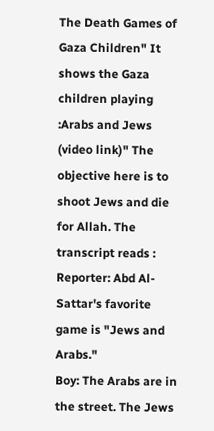The Death Games of Gaza Children" It shows the Gaza children playing :Arabs and Jews (video link)" The objective here is to shoot Jews and die for Allah. The transcript reads :
Reporter: Abd Al-Sattar's favorite game is "Jews and Arabs."
Boy: The Arabs are in the street. The Jews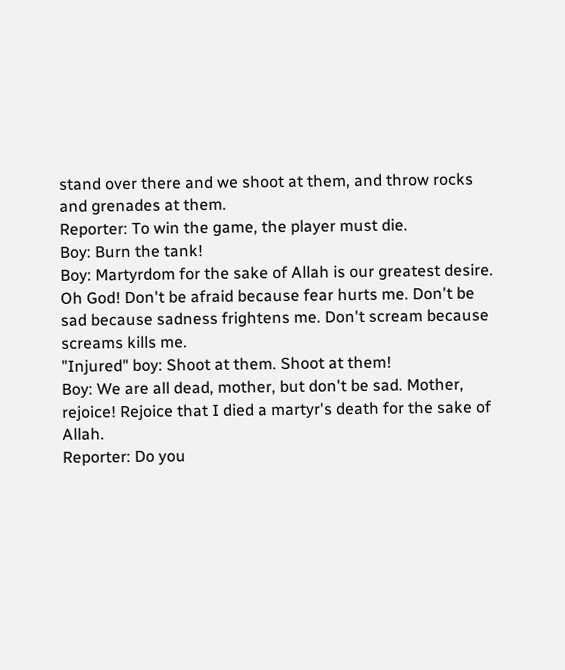stand over there and we shoot at them, and throw rocks and grenades at them.
Reporter: To win the game, the player must die.
Boy: Burn the tank!
Boy: Martyrdom for the sake of Allah is our greatest desire. Oh God! Don't be afraid because fear hurts me. Don't be sad because sadness frightens me. Don't scream because screams kills me.
"Injured" boy: Shoot at them. Shoot at them!
Boy: We are all dead, mother, but don't be sad. Mother, rejoice! Rejoice that I died a martyr's death for the sake of Allah.
Reporter: Do you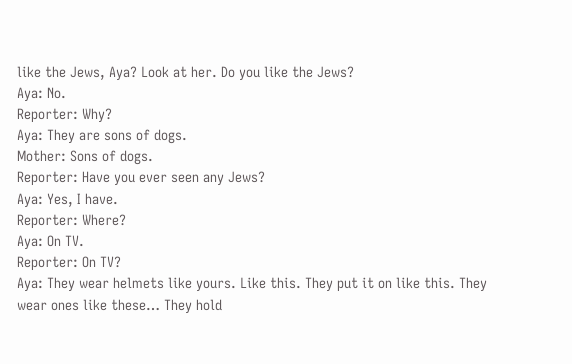like the Jews, Aya? Look at her. Do you like the Jews?
Aya: No.
Reporter: Why?
Aya: They are sons of dogs.
Mother: Sons of dogs.
Reporter: Have you ever seen any Jews?
Aya: Yes, I have.
Reporter: Where?
Aya: On TV.
Reporter: On TV?
Aya: They wear helmets like yours. Like this. They put it on like this. They wear ones like these… They hold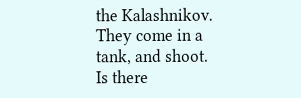the Kalashnikov. They come in a tank, and shoot.
Is there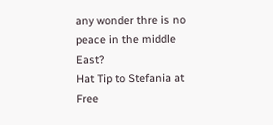any wonder thre is no peace in the middle East?
Hat Tip to Stefania at Free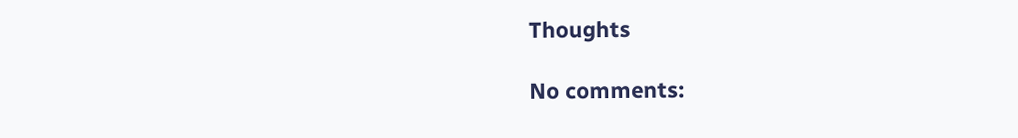Thoughts

No comments: